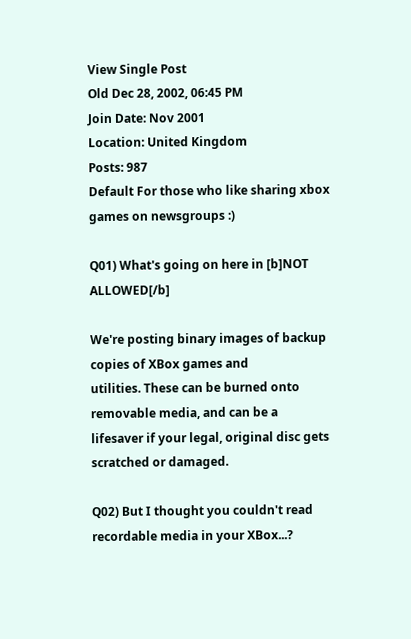View Single Post
Old Dec 28, 2002, 06:45 PM
Join Date: Nov 2001
Location: United Kingdom
Posts: 987
Default For those who like sharing xbox games on newsgroups :)

Q01) What's going on here in [b]NOT ALLOWED[/b]

We're posting binary images of backup copies of XBox games and
utilities. These can be burned onto removable media, and can be a
lifesaver if your legal, original disc gets scratched or damaged.

Q02) But I thought you couldn't read recordable media in your XBox...?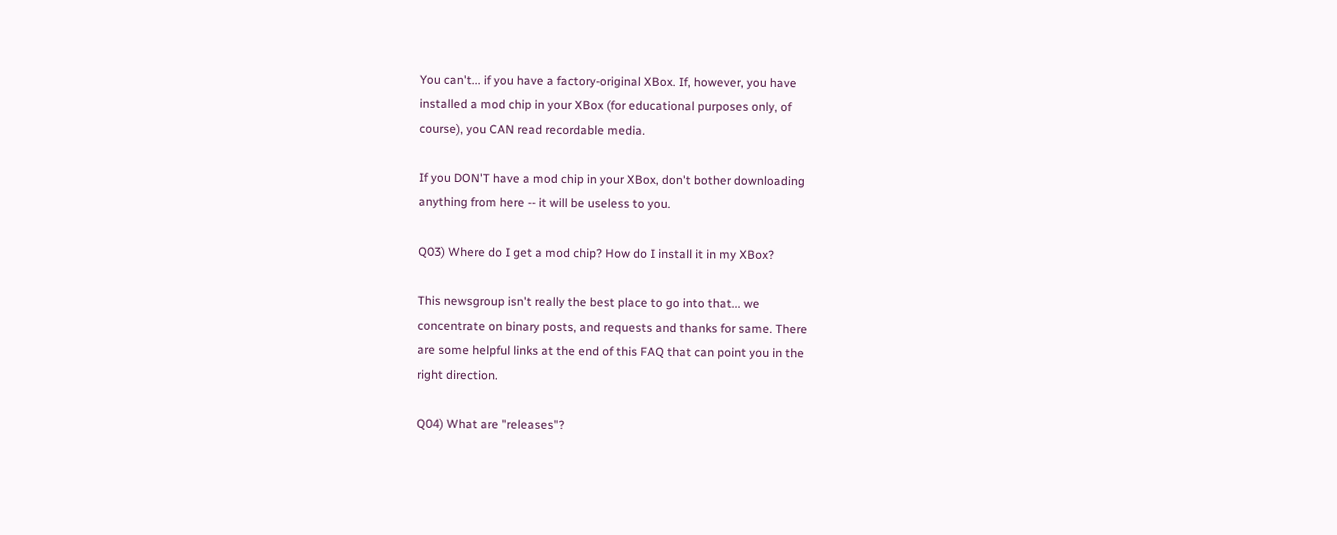You can't... if you have a factory-original XBox. If, however, you have
installed a mod chip in your XBox (for educational purposes only, of
course), you CAN read recordable media.

If you DON'T have a mod chip in your XBox, don't bother downloading
anything from here -- it will be useless to you.

Q03) Where do I get a mod chip? How do I install it in my XBox?

This newsgroup isn't really the best place to go into that... we
concentrate on binary posts, and requests and thanks for same. There
are some helpful links at the end of this FAQ that can point you in the
right direction.

Q04) What are "releases"?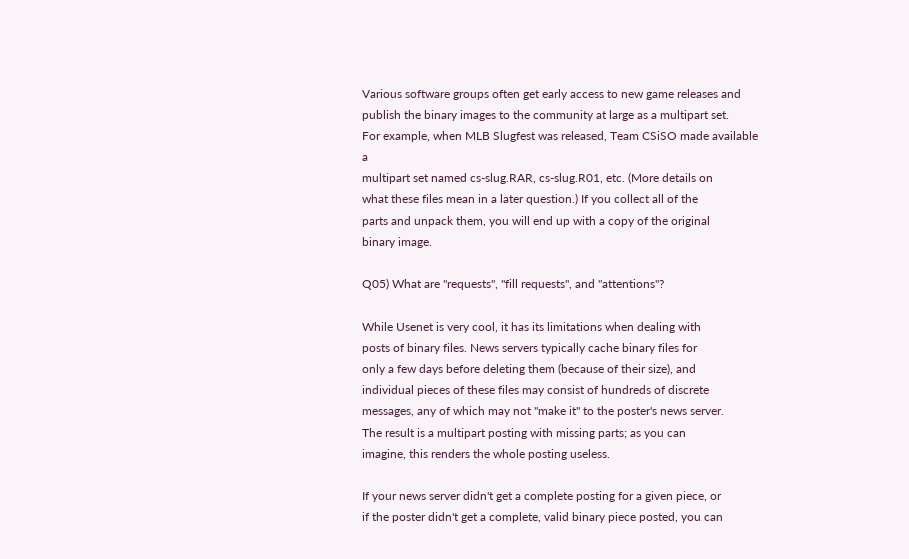Various software groups often get early access to new game releases and
publish the binary images to the community at large as a multipart set.
For example, when MLB Slugfest was released, Team CSiSO made available a
multipart set named cs-slug.RAR, cs-slug.R01, etc. (More details on
what these files mean in a later question.) If you collect all of the
parts and unpack them, you will end up with a copy of the original
binary image.

Q05) What are "requests", "fill requests", and "attentions"?

While Usenet is very cool, it has its limitations when dealing with
posts of binary files. News servers typically cache binary files for
only a few days before deleting them (because of their size), and
individual pieces of these files may consist of hundreds of discrete
messages, any of which may not "make it" to the poster's news server.
The result is a multipart posting with missing parts; as you can
imagine, this renders the whole posting useless.

If your news server didn't get a complete posting for a given piece, or
if the poster didn't get a complete, valid binary piece posted, you can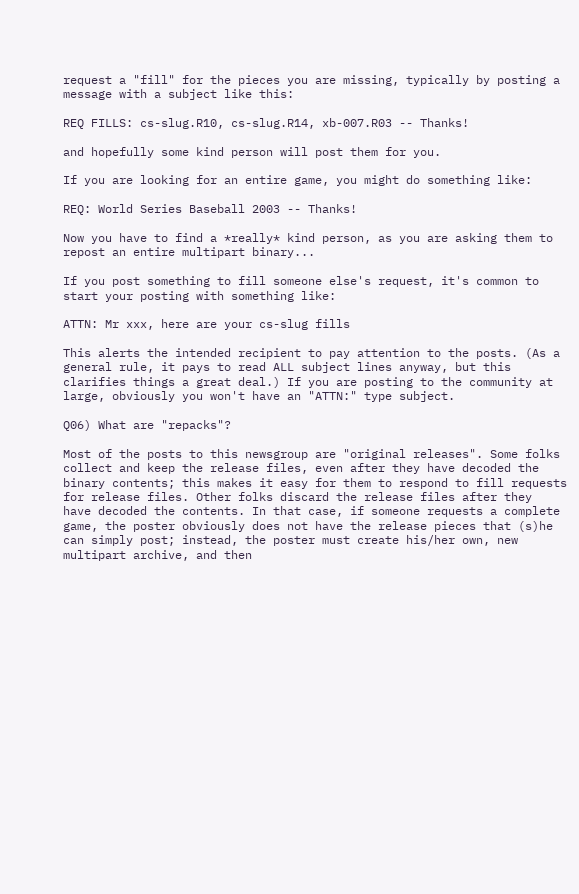request a "fill" for the pieces you are missing, typically by posting a
message with a subject like this:

REQ FILLS: cs-slug.R10, cs-slug.R14, xb-007.R03 -- Thanks!

and hopefully some kind person will post them for you.

If you are looking for an entire game, you might do something like:

REQ: World Series Baseball 2003 -- Thanks!

Now you have to find a *really* kind person, as you are asking them to
repost an entire multipart binary...

If you post something to fill someone else's request, it's common to
start your posting with something like:

ATTN: Mr xxx, here are your cs-slug fills

This alerts the intended recipient to pay attention to the posts. (As a
general rule, it pays to read ALL subject lines anyway, but this
clarifies things a great deal.) If you are posting to the community at
large, obviously you won't have an "ATTN:" type subject.

Q06) What are "repacks"?

Most of the posts to this newsgroup are "original releases". Some folks
collect and keep the release files, even after they have decoded the
binary contents; this makes it easy for them to respond to fill requests
for release files. Other folks discard the release files after they
have decoded the contents. In that case, if someone requests a complete
game, the poster obviously does not have the release pieces that (s)he
can simply post; instead, the poster must create his/her own, new
multipart archive, and then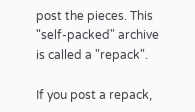post the pieces. This "self-packed" archive
is called a "repack".

If you post a repack,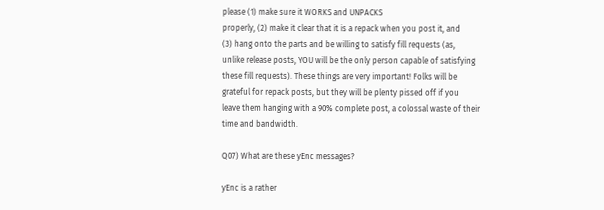please (1) make sure it WORKS and UNPACKS
properly, (2) make it clear that it is a repack when you post it, and
(3) hang onto the parts and be willing to satisfy fill requests (as,
unlike release posts, YOU will be the only person capable of satisfying
these fill requests). These things are very important! Folks will be
grateful for repack posts, but they will be plenty pissed off if you
leave them hanging with a 90% complete post, a colossal waste of their
time and bandwidth.

Q07) What are these yEnc messages?

yEnc is a rather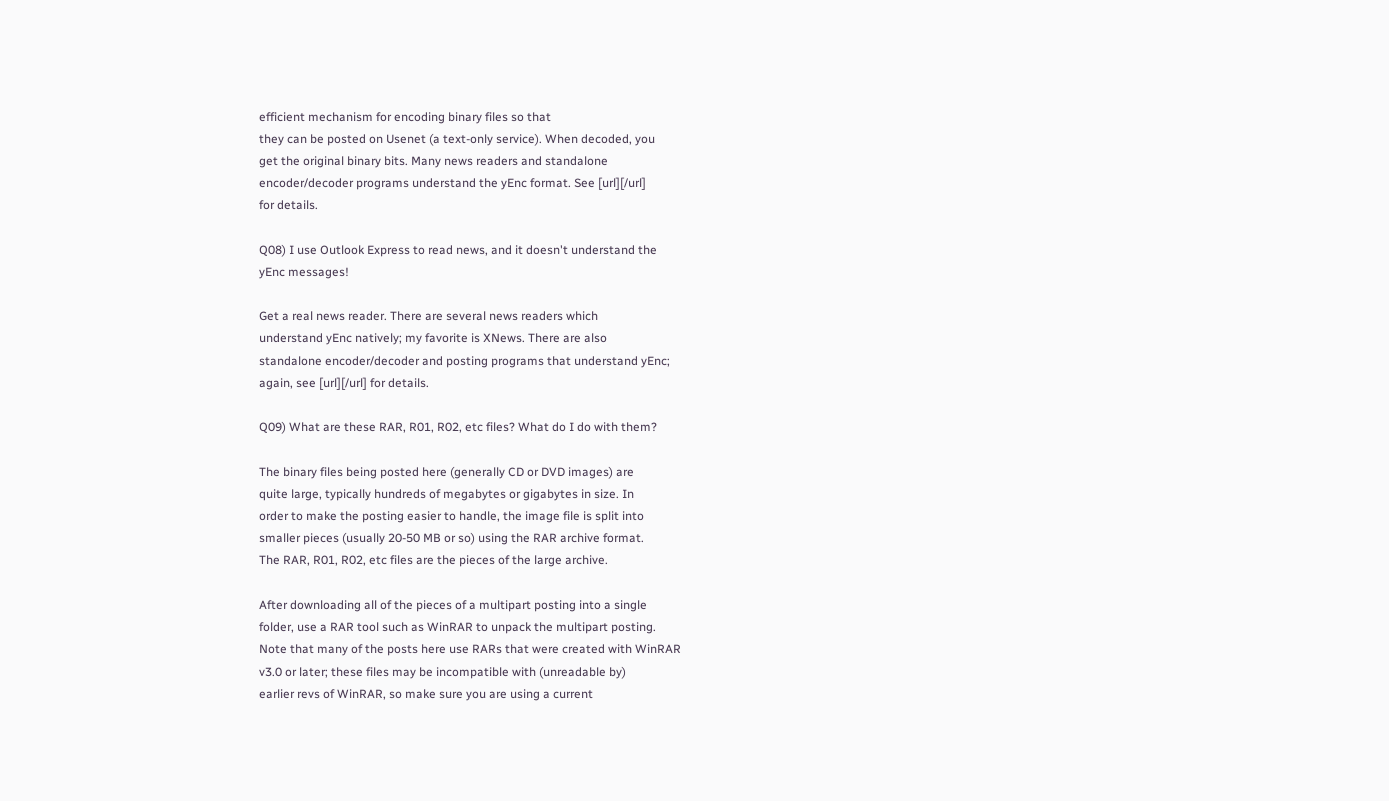efficient mechanism for encoding binary files so that
they can be posted on Usenet (a text-only service). When decoded, you
get the original binary bits. Many news readers and standalone
encoder/decoder programs understand the yEnc format. See [url][/url]
for details.

Q08) I use Outlook Express to read news, and it doesn't understand the
yEnc messages!

Get a real news reader. There are several news readers which
understand yEnc natively; my favorite is XNews. There are also
standalone encoder/decoder and posting programs that understand yEnc;
again, see [url][/url] for details.

Q09) What are these RAR, R01, R02, etc files? What do I do with them?

The binary files being posted here (generally CD or DVD images) are
quite large, typically hundreds of megabytes or gigabytes in size. In
order to make the posting easier to handle, the image file is split into
smaller pieces (usually 20-50 MB or so) using the RAR archive format.
The RAR, R01, R02, etc files are the pieces of the large archive.

After downloading all of the pieces of a multipart posting into a single
folder, use a RAR tool such as WinRAR to unpack the multipart posting.
Note that many of the posts here use RARs that were created with WinRAR
v3.0 or later; these files may be incompatible with (unreadable by)
earlier revs of WinRAR, so make sure you are using a current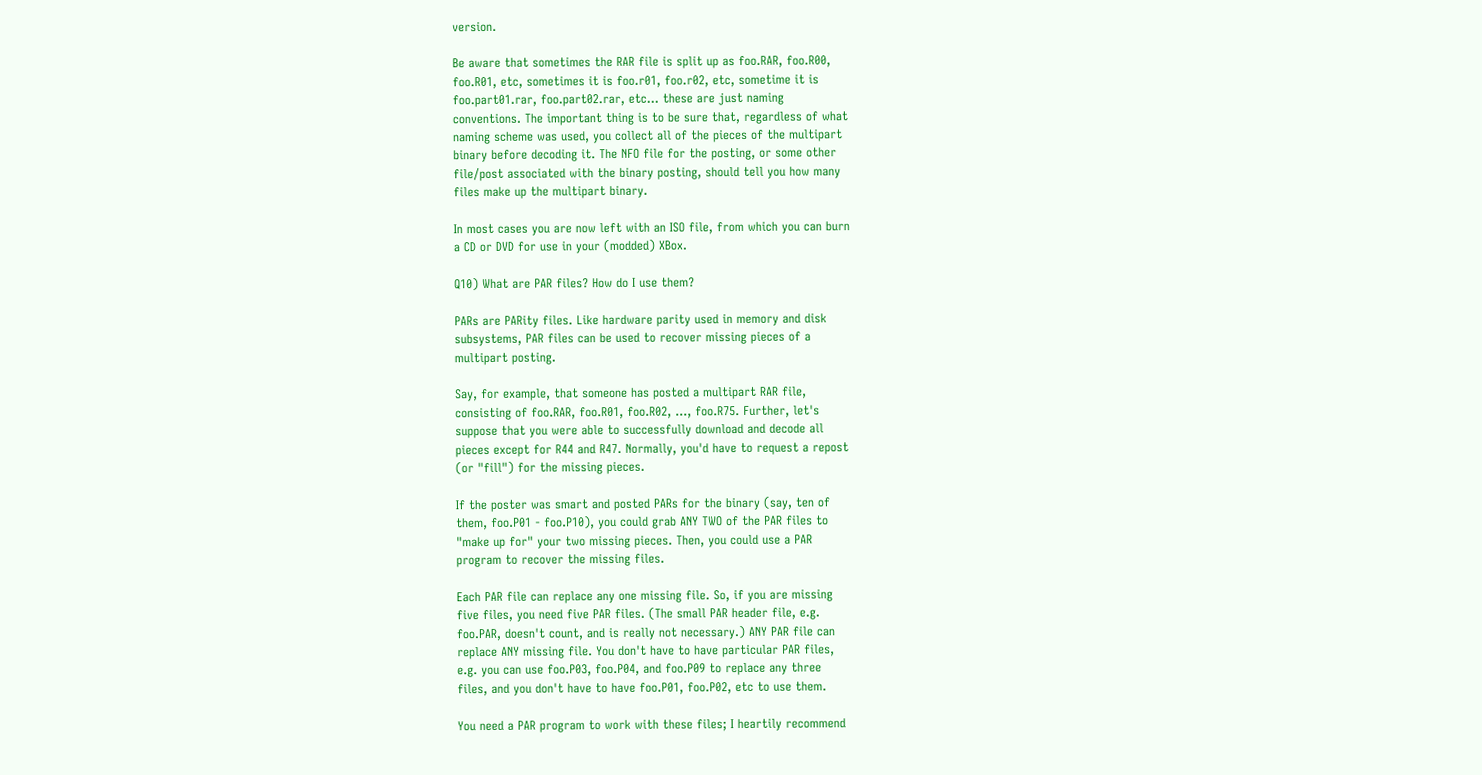version.

Be aware that sometimes the RAR file is split up as foo.RAR, foo.R00,
foo.R01, etc, sometimes it is foo.r01, foo.r02, etc, sometime it is
foo.part01.rar, foo.part02.rar, etc... these are just naming
conventions. The important thing is to be sure that, regardless of what
naming scheme was used, you collect all of the pieces of the multipart
binary before decoding it. The NFO file for the posting, or some other
file/post associated with the binary posting, should tell you how many
files make up the multipart binary.

In most cases you are now left with an ISO file, from which you can burn
a CD or DVD for use in your (modded) XBox.

Q10) What are PAR files? How do I use them?

PARs are PARity files. Like hardware parity used in memory and disk
subsystems, PAR files can be used to recover missing pieces of a
multipart posting.

Say, for example, that someone has posted a multipart RAR file,
consisting of foo.RAR, foo.R01, foo.R02, ..., foo.R75. Further, let's
suppose that you were able to successfully download and decode all
pieces except for R44 and R47. Normally, you'd have to request a repost
(or "fill") for the missing pieces.

If the poster was smart and posted PARs for the binary (say, ten of
them, foo.P01 - foo.P10), you could grab ANY TWO of the PAR files to
"make up for" your two missing pieces. Then, you could use a PAR
program to recover the missing files.

Each PAR file can replace any one missing file. So, if you are missing
five files, you need five PAR files. (The small PAR header file, e.g.
foo.PAR, doesn't count, and is really not necessary.) ANY PAR file can
replace ANY missing file. You don't have to have particular PAR files,
e.g. you can use foo.P03, foo.P04, and foo.P09 to replace any three
files, and you don't have to have foo.P01, foo.P02, etc to use them.

You need a PAR program to work with these files; I heartily recommend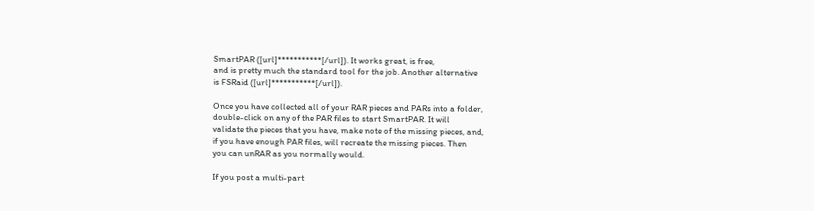SmartPAR ([url]***********[/url]). It works great, is free,
and is pretty much the standard tool for the job. Another alternative
is FSRaid ([url]***********[/url]).

Once you have collected all of your RAR pieces and PARs into a folder,
double-click on any of the PAR files to start SmartPAR. It will
validate the pieces that you have, make note of the missing pieces, and,
if you have enough PAR files, will recreate the missing pieces. Then
you can unRAR as you normally would.

If you post a multi-part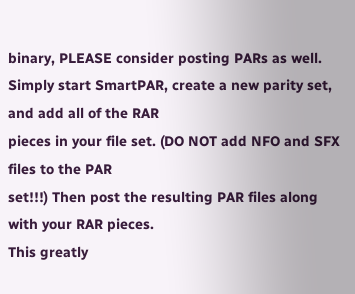binary, PLEASE consider posting PARs as well.
Simply start SmartPAR, create a new parity set, and add all of the RAR
pieces in your file set. (DO NOT add NFO and SFX files to the PAR
set!!!) Then post the resulting PAR files along with your RAR pieces.
This greatly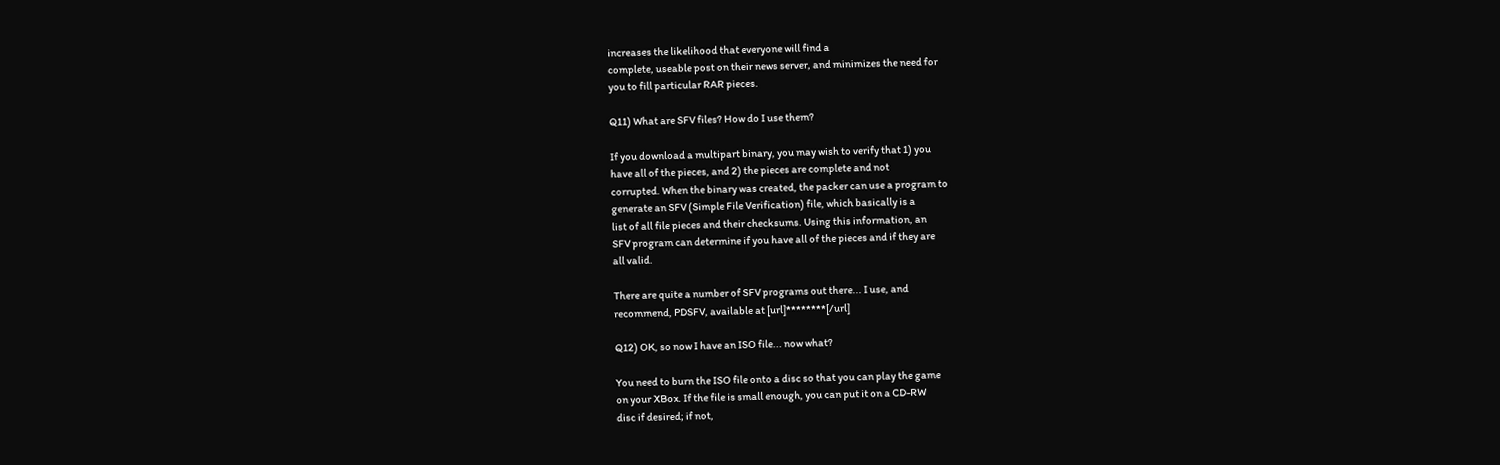increases the likelihood that everyone will find a
complete, useable post on their news server, and minimizes the need for
you to fill particular RAR pieces.

Q11) What are SFV files? How do I use them?

If you download a multipart binary, you may wish to verify that 1) you
have all of the pieces, and 2) the pieces are complete and not
corrupted. When the binary was created, the packer can use a program to
generate an SFV (Simple File Verification) file, which basically is a
list of all file pieces and their checksums. Using this information, an
SFV program can determine if you have all of the pieces and if they are
all valid.

There are quite a number of SFV programs out there... I use, and
recommend, PDSFV, available at [url]********[/url]

Q12) OK, so now I have an ISO file... now what?

You need to burn the ISO file onto a disc so that you can play the game
on your XBox. If the file is small enough, you can put it on a CD-RW
disc if desired; if not,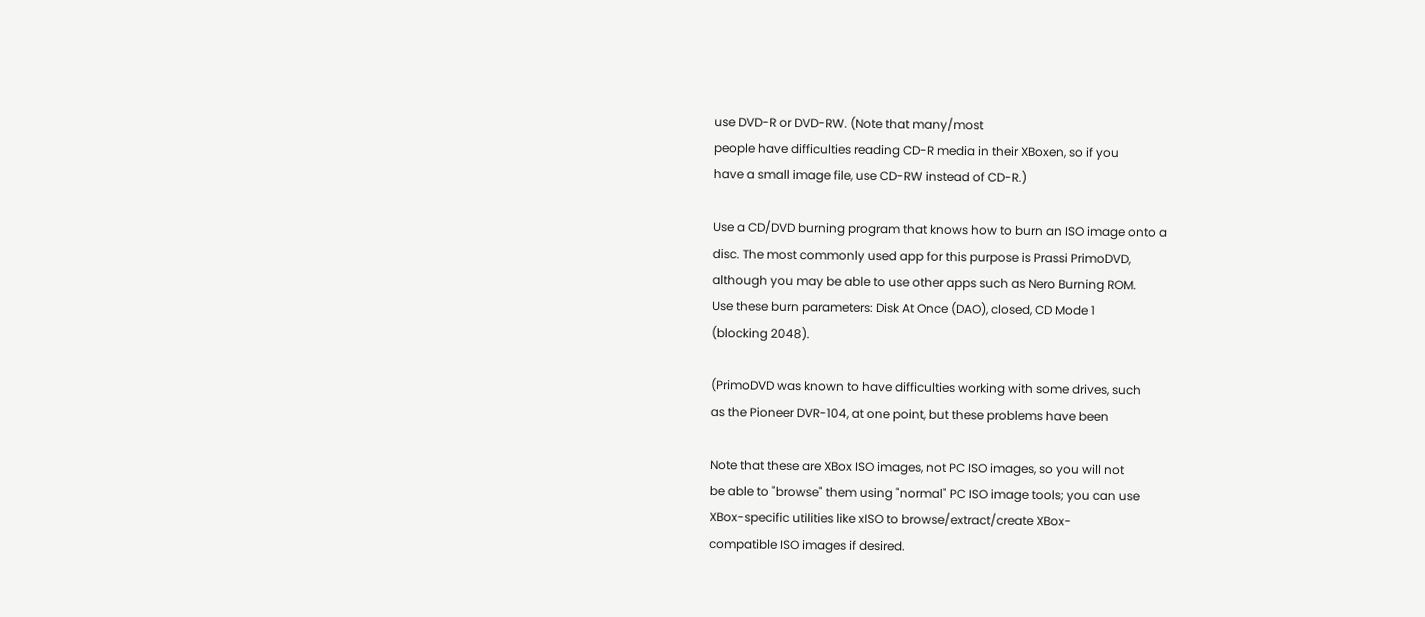use DVD-R or DVD-RW. (Note that many/most
people have difficulties reading CD-R media in their XBoxen, so if you
have a small image file, use CD-RW instead of CD-R.)

Use a CD/DVD burning program that knows how to burn an ISO image onto a
disc. The most commonly used app for this purpose is Prassi PrimoDVD,
although you may be able to use other apps such as Nero Burning ROM.
Use these burn parameters: Disk At Once (DAO), closed, CD Mode 1
(blocking 2048).

(PrimoDVD was known to have difficulties working with some drives, such
as the Pioneer DVR-104, at one point, but these problems have been

Note that these are XBox ISO images, not PC ISO images, so you will not
be able to "browse" them using "normal" PC ISO image tools; you can use
XBox-specific utilities like xISO to browse/extract/create XBox-
compatible ISO images if desired.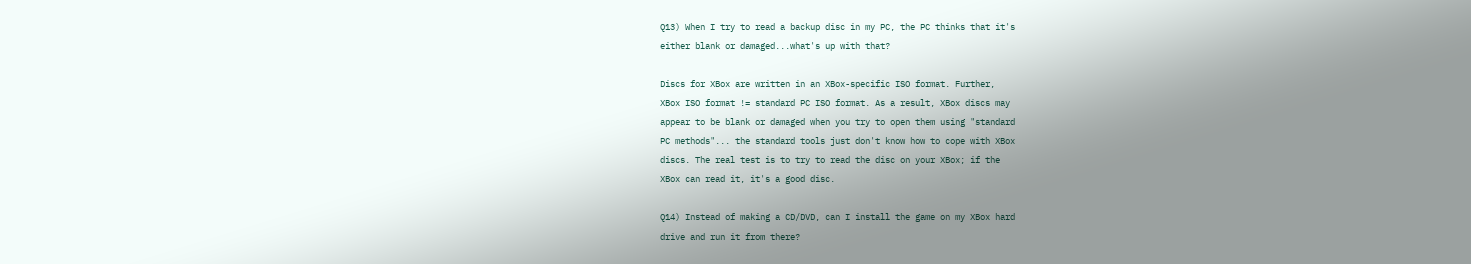Q13) When I try to read a backup disc in my PC, the PC thinks that it's
either blank or damaged...what's up with that?

Discs for XBox are written in an XBox-specific ISO format. Further,
XBox ISO format != standard PC ISO format. As a result, XBox discs may
appear to be blank or damaged when you try to open them using "standard
PC methods"... the standard tools just don't know how to cope with XBox
discs. The real test is to try to read the disc on your XBox; if the
XBox can read it, it's a good disc.

Q14) Instead of making a CD/DVD, can I install the game on my XBox hard
drive and run it from there?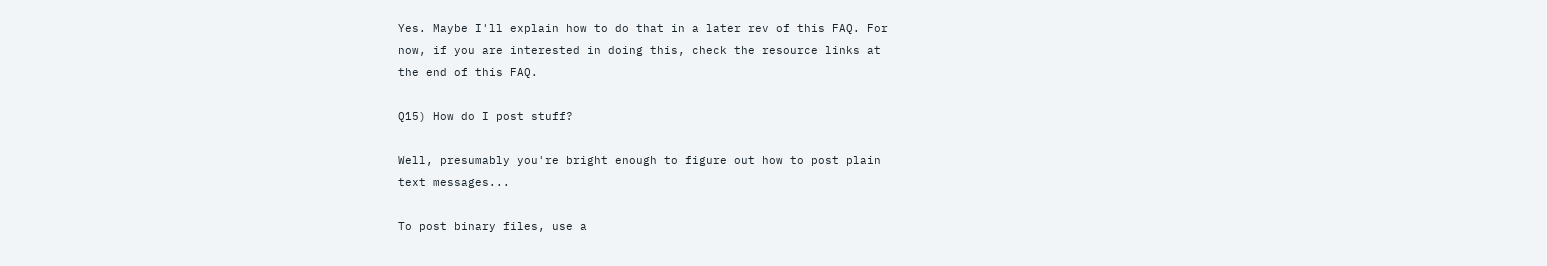Yes. Maybe I'll explain how to do that in a later rev of this FAQ. For
now, if you are interested in doing this, check the resource links at
the end of this FAQ.

Q15) How do I post stuff?

Well, presumably you're bright enough to figure out how to post plain
text messages...

To post binary files, use a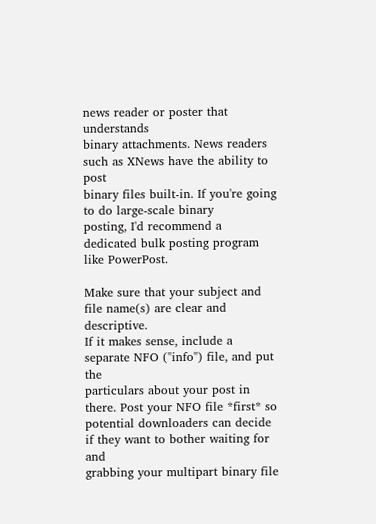news reader or poster that understands
binary attachments. News readers such as XNews have the ability to post
binary files built-in. If you're going to do large-scale binary
posting, I'd recommend a dedicated bulk posting program like PowerPost.

Make sure that your subject and file name(s) are clear and descriptive.
If it makes sense, include a separate NFO ("info") file, and put the
particulars about your post in there. Post your NFO file *first* so
potential downloaders can decide if they want to bother waiting for and
grabbing your multipart binary file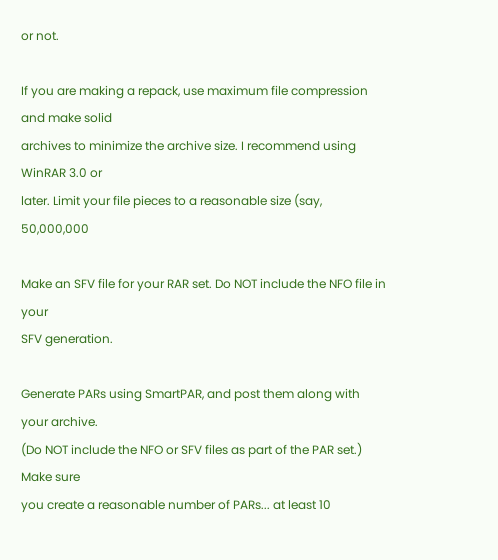or not.

If you are making a repack, use maximum file compression and make solid
archives to minimize the archive size. I recommend using WinRAR 3.0 or
later. Limit your file pieces to a reasonable size (say, 50,000,000

Make an SFV file for your RAR set. Do NOT include the NFO file in your
SFV generation.

Generate PARs using SmartPAR, and post them along with your archive.
(Do NOT include the NFO or SFV files as part of the PAR set.) Make sure
you create a reasonable number of PARs... at least 10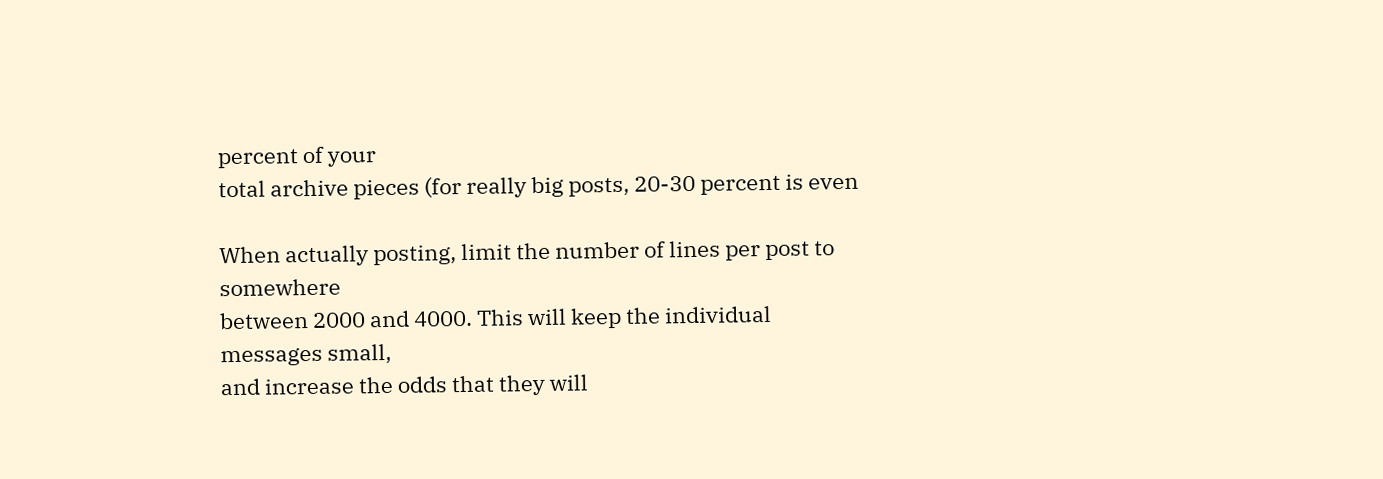percent of your
total archive pieces (for really big posts, 20-30 percent is even

When actually posting, limit the number of lines per post to somewhere
between 2000 and 4000. This will keep the individual messages small,
and increase the odds that they will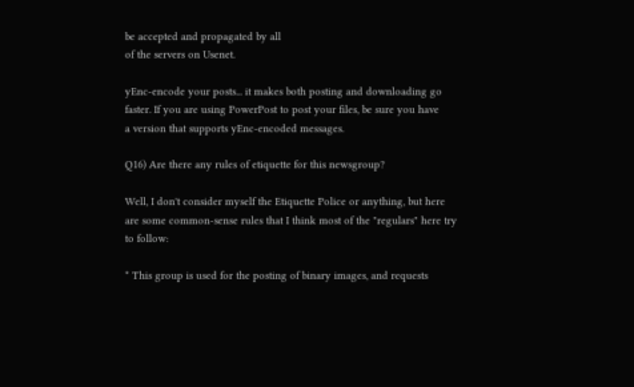be accepted and propagated by all
of the servers on Usenet.

yEnc-encode your posts... it makes both posting and downloading go
faster. If you are using PowerPost to post your files, be sure you have
a version that supports yEnc-encoded messages.

Q16) Are there any rules of etiquette for this newsgroup?

Well, I don't consider myself the Etiquette Police or anything, but here
are some common-sense rules that I think most of the "regulars" here try
to follow:

* This group is used for the posting of binary images, and requests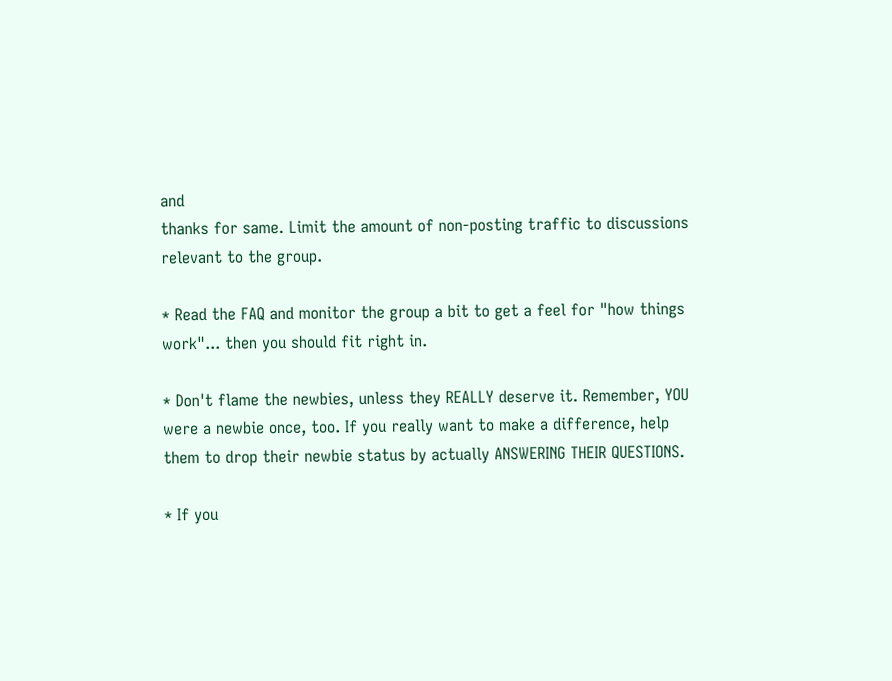and
thanks for same. Limit the amount of non-posting traffic to discussions
relevant to the group.

* Read the FAQ and monitor the group a bit to get a feel for "how things
work"... then you should fit right in.

* Don't flame the newbies, unless they REALLY deserve it. Remember, YOU
were a newbie once, too. If you really want to make a difference, help
them to drop their newbie status by actually ANSWERING THEIR QUESTIONS.

* If you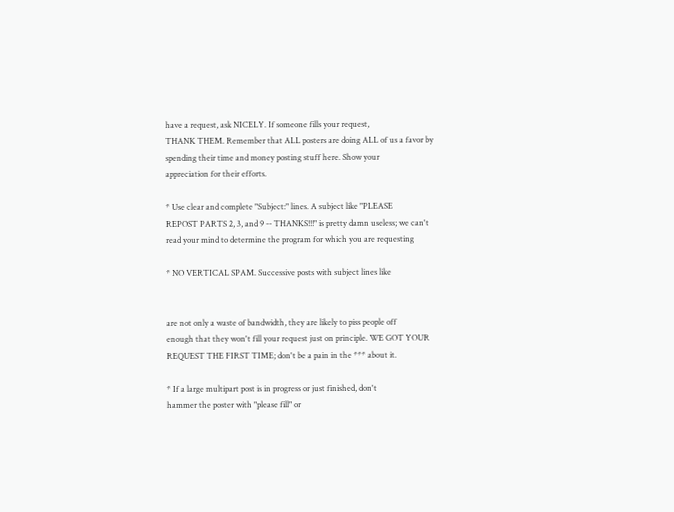have a request, ask NICELY. If someone fills your request,
THANK THEM. Remember that ALL posters are doing ALL of us a favor by
spending their time and money posting stuff here. Show your
appreciation for their efforts.

* Use clear and complete "Subject:" lines. A subject like "PLEASE
REPOST PARTS 2, 3, and 9 -- THANKS!!!" is pretty damn useless; we can't
read your mind to determine the program for which you are requesting

* NO VERTICAL SPAM. Successive posts with subject lines like


are not only a waste of bandwidth, they are likely to piss people off
enough that they won't fill your request just on principle. WE GOT YOUR
REQUEST THE FIRST TIME; don't be a pain in the *** about it.

* If a large multipart post is in progress or just finished, don't
hammer the poster with "please fill" or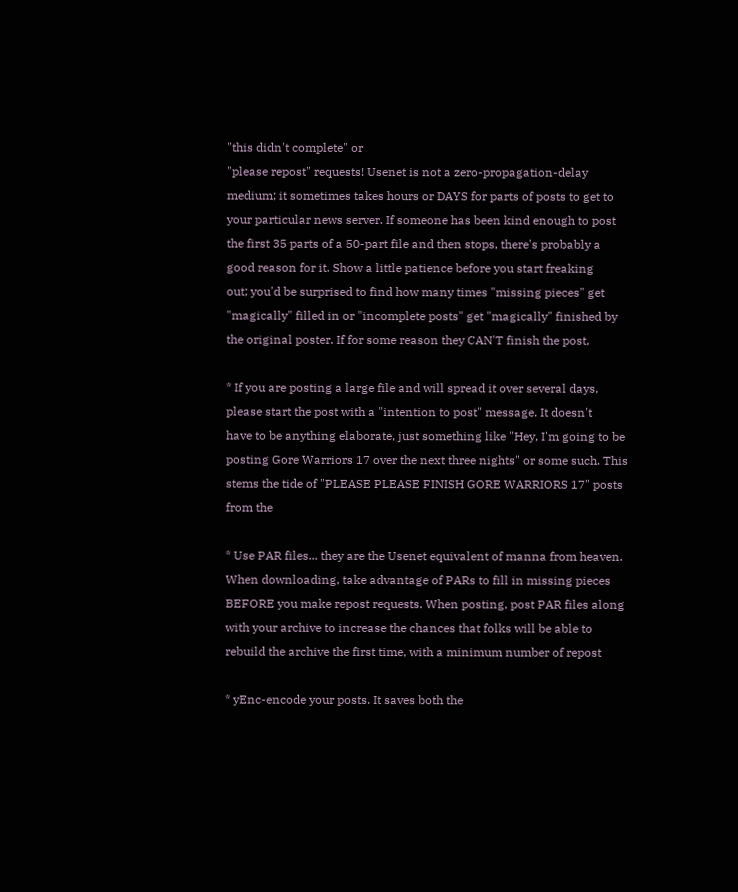"this didn't complete" or
"please repost" requests! Usenet is not a zero-propagation-delay
medium; it sometimes takes hours or DAYS for parts of posts to get to
your particular news server. If someone has been kind enough to post
the first 35 parts of a 50-part file and then stops, there's probably a
good reason for it. Show a little patience before you start freaking
out; you'd be surprised to find how many times "missing pieces" get
"magically" filled in or "incomplete posts" get "magically" finished by
the original poster. If for some reason they CAN'T finish the post,

* If you are posting a large file and will spread it over several days,
please start the post with a "intention to post" message. It doesn't
have to be anything elaborate, just something like "Hey, I'm going to be
posting Gore Warriors 17 over the next three nights" or some such. This
stems the tide of "PLEASE PLEASE FINISH GORE WARRIORS 17" posts from the

* Use PAR files... they are the Usenet equivalent of manna from heaven.
When downloading, take advantage of PARs to fill in missing pieces
BEFORE you make repost requests. When posting, post PAR files along
with your archive to increase the chances that folks will be able to
rebuild the archive the first time, with a minimum number of repost

* yEnc-encode your posts. It saves both the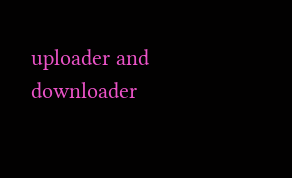uploader and downloader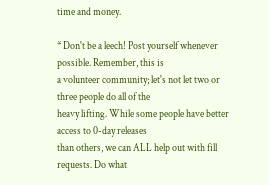time and money.

* Don't be a leech! Post yourself whenever possible. Remember, this is
a volunteer community; let's not let two or three people do all of the
heavy lifting. While some people have better access to 0-day releases
than others, we can ALL help out with fill requests. Do what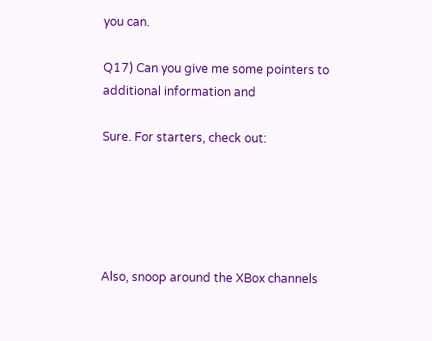you can.

Q17) Can you give me some pointers to additional information and

Sure. For starters, check out:





Also, snoop around the XBox channels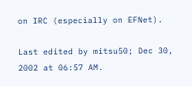on IRC (especially on EFNet).

Last edited by mitsu50; Dec 30, 2002 at 06:57 AM.